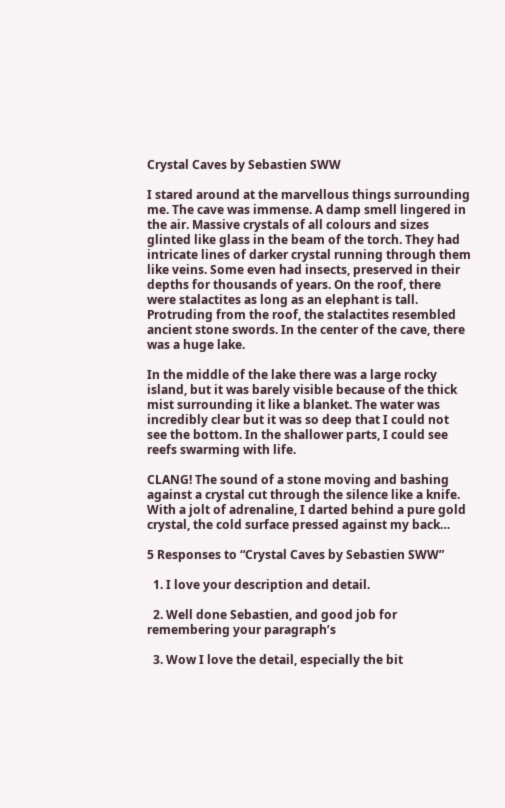Crystal Caves by Sebastien SWW

I stared around at the marvellous things surrounding me. The cave was immense. A damp smell lingered in the air. Massive crystals of all colours and sizes glinted like glass in the beam of the torch. They had intricate lines of darker crystal running through them like veins. Some even had insects, preserved in their depths for thousands of years. On the roof, there were stalactites as long as an elephant is tall. Protruding from the roof, the stalactites resembled ancient stone swords. In the center of the cave, there was a huge lake.

In the middle of the lake there was a large rocky island, but it was barely visible because of the thick mist surrounding it like a blanket. The water was incredibly clear but it was so deep that I could not see the bottom. In the shallower parts, I could see reefs swarming with life.

CLANG! The sound of a stone moving and bashing against a crystal cut through the silence like a knife. With a jolt of adrenaline, I darted behind a pure gold crystal, the cold surface pressed against my back…

5 Responses to “Crystal Caves by Sebastien SWW”

  1. I love your description and detail.

  2. Well done Sebastien, and good job for remembering your paragraph’s

  3. Wow I love the detail, especially the bit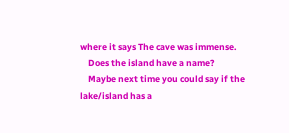where it says The cave was immense.
    Does the island have a name?
    Maybe next time you could say if the lake/island has a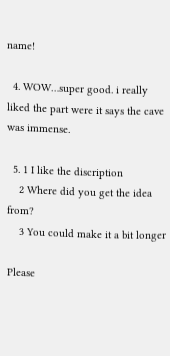name!

  4. WOW…super good. i really liked the part were it says the cave was immense.

  5. 1 I like the discription
    2 Where did you get the idea from?
    3 You could make it a bit longer

Please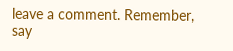leave a comment. Remember, say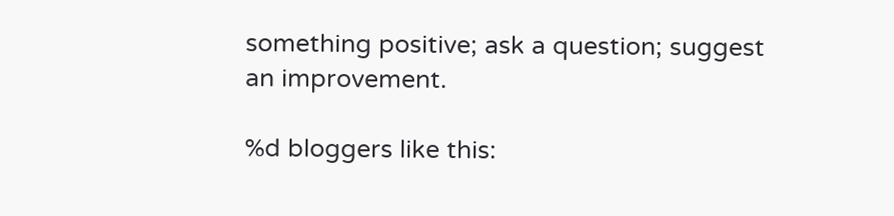something positive; ask a question; suggest an improvement.

%d bloggers like this: